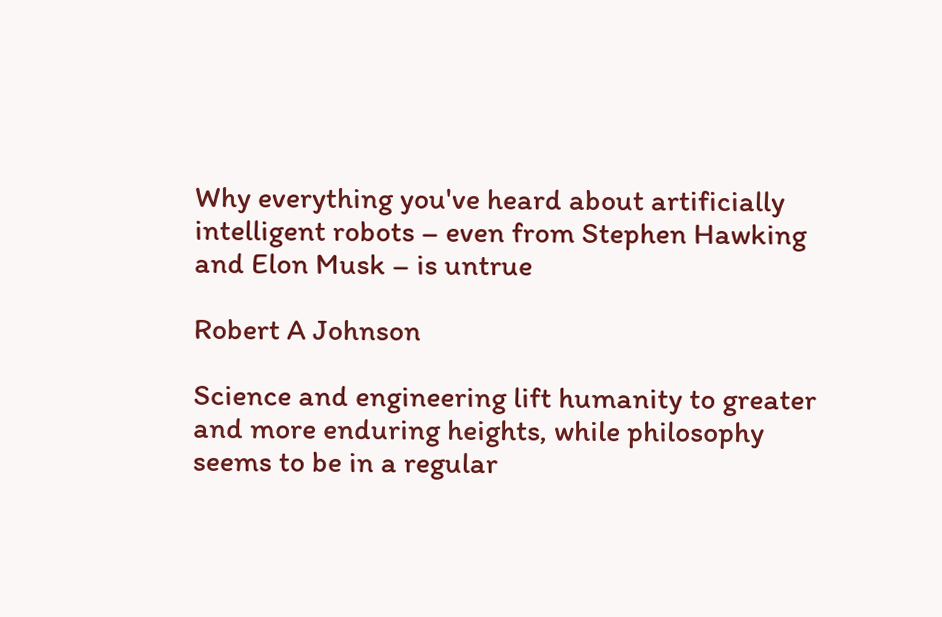Why everything you've heard about artificially intelligent robots – even from Stephen Hawking and Elon Musk – is untrue

Robert A Johnson

Science and engineering lift humanity to greater and more enduring heights, while philosophy seems to be in a regular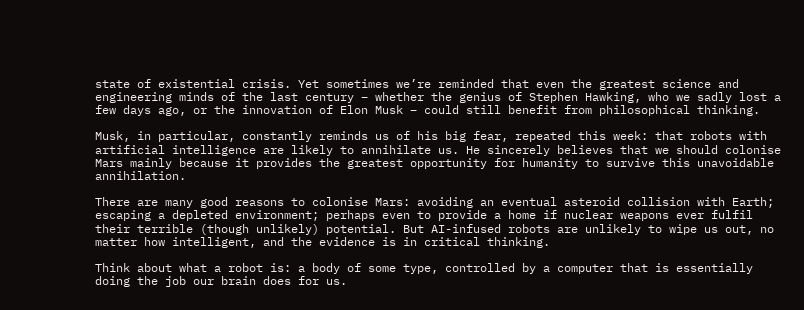state of existential crisis. Yet sometimes we’re reminded that even the greatest science and engineering minds of the last century – whether the genius of Stephen Hawking, who we sadly lost a few days ago, or the innovation of Elon Musk – could still benefit from philosophical thinking.

Musk, in particular, constantly reminds us of his big fear, repeated this week: that robots with artificial intelligence are likely to annihilate us. He sincerely believes that we should colonise Mars mainly because it provides the greatest opportunity for humanity to survive this unavoidable annihilation.

There are many good reasons to colonise Mars: avoiding an eventual asteroid collision with Earth; escaping a depleted environment; perhaps even to provide a home if nuclear weapons ever fulfil their terrible (though unlikely) potential. But AI-infused robots are unlikely to wipe us out, no matter how intelligent, and the evidence is in critical thinking.

Think about what a robot is: a body of some type, controlled by a computer that is essentially doing the job our brain does for us.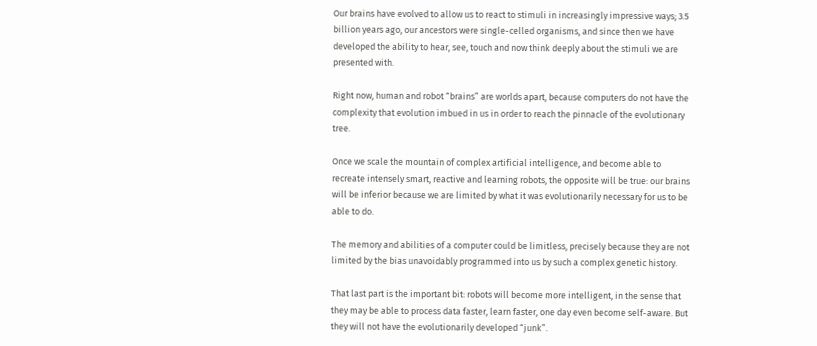Our brains have evolved to allow us to react to stimuli in increasingly impressive ways; 3.5 billion years ago, our ancestors were single-celled organisms, and since then we have developed the ability to hear, see, touch and now think deeply about the stimuli we are presented with.

Right now, human and robot “brains” are worlds apart, because computers do not have the complexity that evolution imbued in us in order to reach the pinnacle of the evolutionary tree.

Once we scale the mountain of complex artificial intelligence, and become able to recreate intensely smart, reactive and learning robots, the opposite will be true: our brains will be inferior because we are limited by what it was evolutionarily necessary for us to be able to do.

The memory and abilities of a computer could be limitless, precisely because they are not limited by the bias unavoidably programmed into us by such a complex genetic history.

That last part is the important bit: robots will become more intelligent, in the sense that they may be able to process data faster, learn faster, one day even become self-aware. But they will not have the evolutionarily developed “junk”.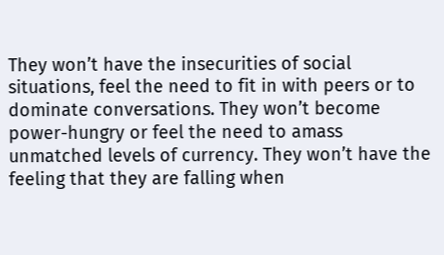They won’t have the insecurities of social situations, feel the need to fit in with peers or to dominate conversations. They won’t become power-hungry or feel the need to amass unmatched levels of currency. They won’t have the feeling that they are falling when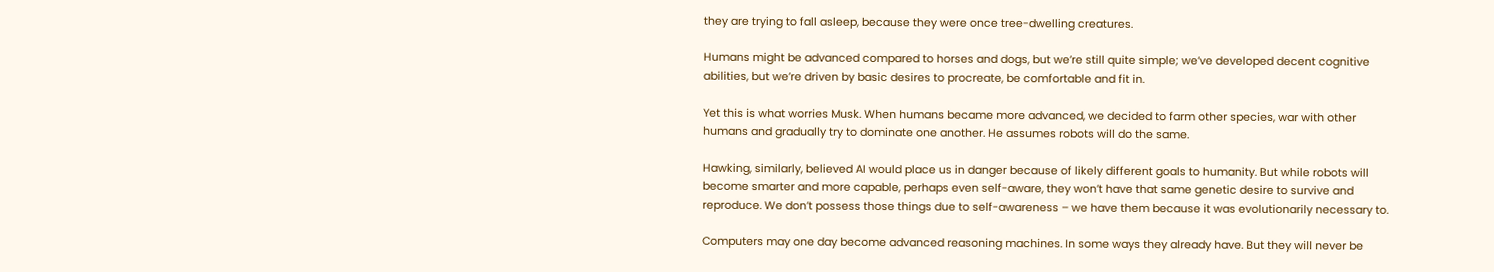they are trying to fall asleep, because they were once tree-dwelling creatures.

Humans might be advanced compared to horses and dogs, but we’re still quite simple; we’ve developed decent cognitive abilities, but we’re driven by basic desires to procreate, be comfortable and fit in.

Yet this is what worries Musk. When humans became more advanced, we decided to farm other species, war with other humans and gradually try to dominate one another. He assumes robots will do the same.

Hawking, similarly, believed AI would place us in danger because of likely different goals to humanity. But while robots will become smarter and more capable, perhaps even self-aware, they won’t have that same genetic desire to survive and reproduce. We don’t possess those things due to self-awareness – we have them because it was evolutionarily necessary to.

Computers may one day become advanced reasoning machines. In some ways they already have. But they will never be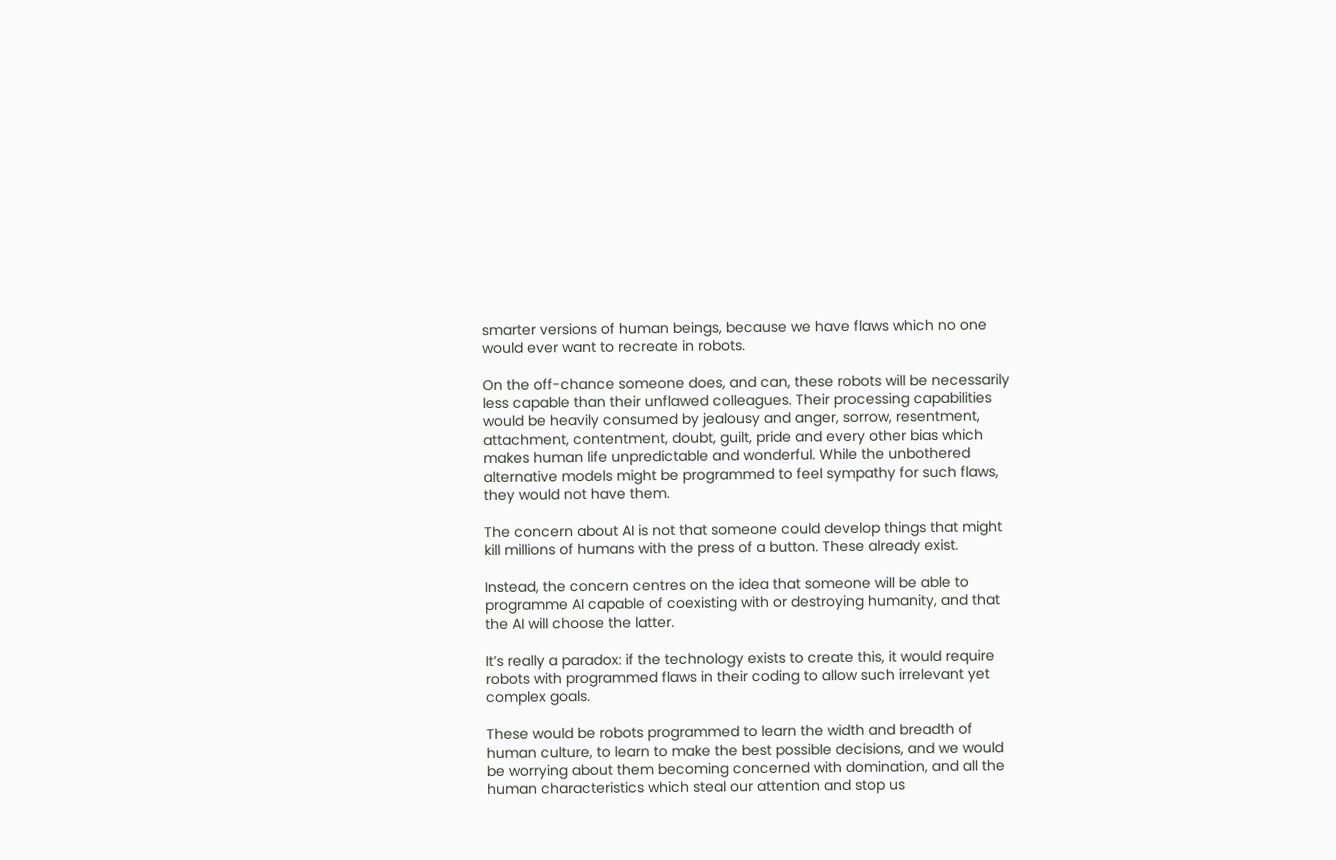smarter versions of human beings, because we have flaws which no one would ever want to recreate in robots.

On the off-chance someone does, and can, these robots will be necessarily less capable than their unflawed colleagues. Their processing capabilities would be heavily consumed by jealousy and anger, sorrow, resentment, attachment, contentment, doubt, guilt, pride and every other bias which makes human life unpredictable and wonderful. While the unbothered alternative models might be programmed to feel sympathy for such flaws, they would not have them.

The concern about AI is not that someone could develop things that might kill millions of humans with the press of a button. These already exist.

Instead, the concern centres on the idea that someone will be able to programme AI capable of coexisting with or destroying humanity, and that the AI will choose the latter.

It’s really a paradox: if the technology exists to create this, it would require robots with programmed flaws in their coding to allow such irrelevant yet complex goals.

These would be robots programmed to learn the width and breadth of human culture, to learn to make the best possible decisions, and we would be worrying about them becoming concerned with domination, and all the human characteristics which steal our attention and stop us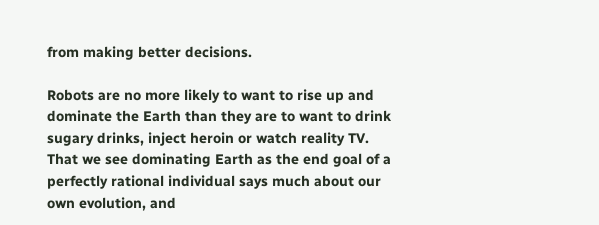from making better decisions.

Robots are no more likely to want to rise up and dominate the Earth than they are to want to drink sugary drinks, inject heroin or watch reality TV. That we see dominating Earth as the end goal of a perfectly rational individual says much about our own evolution, and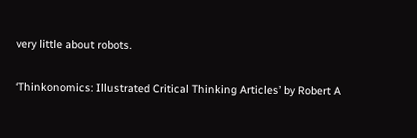very little about robots.

‘Thinkonomics: Illustrated Critical Thinking Articles’ by Robert A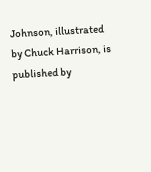Johnson, illustrated by Chuck Harrison, is published by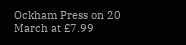Ockham Press on 20 March at £7.99